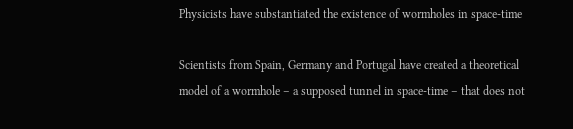Physicists have substantiated the existence of wormholes in space-time

Scientists from Spain, Germany and Portugal have created a theoretical model of a wormhole – a supposed tunnel in space-time – that does not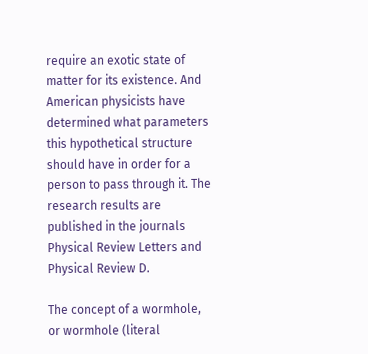require an exotic state of matter for its existence. And American physicists have determined what parameters this hypothetical structure should have in order for a person to pass through it. The research results are published in the journals Physical Review Letters and Physical Review D.

The concept of a wormhole, or wormhole (literal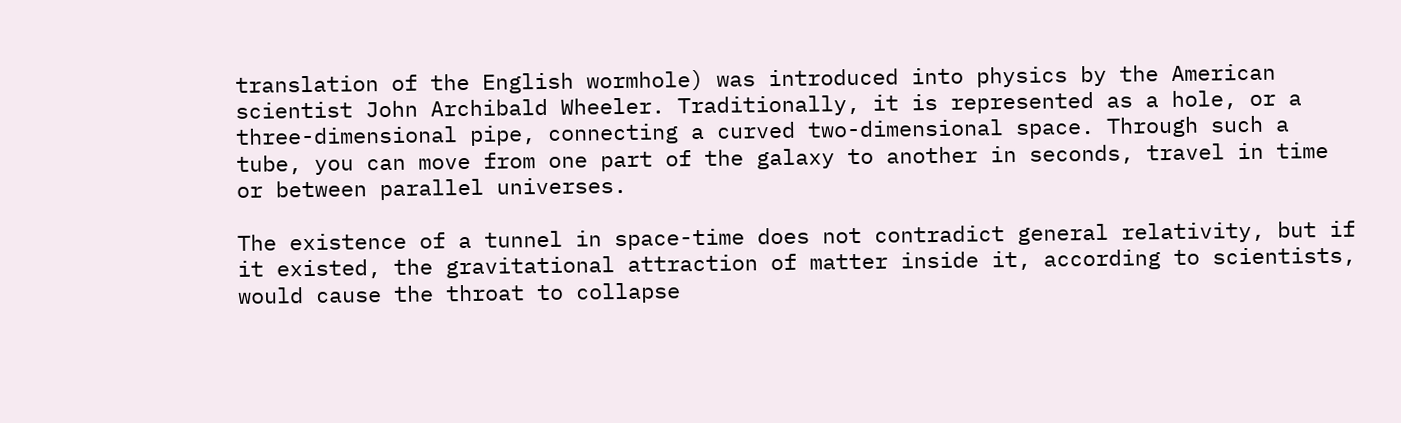translation of the English wormhole) was introduced into physics by the American scientist John Archibald Wheeler. Traditionally, it is represented as a hole, or a three-dimensional pipe, connecting a curved two-dimensional space. Through such a tube, you can move from one part of the galaxy to another in seconds, travel in time or between parallel universes.

The existence of a tunnel in space-time does not contradict general relativity, but if it existed, the gravitational attraction of matter inside it, according to scientists, would cause the throat to collapse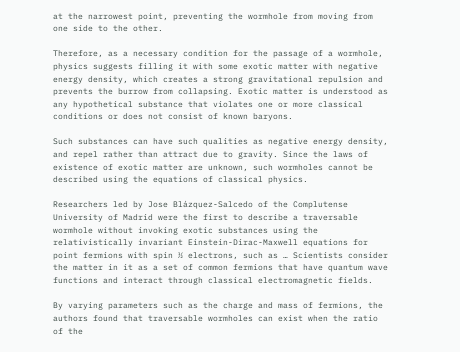at the narrowest point, preventing the wormhole from moving from one side to the other.

Therefore, as a necessary condition for the passage of a wormhole, physics suggests filling it with some exotic matter with negative energy density, which creates a strong gravitational repulsion and prevents the burrow from collapsing. Exotic matter is understood as any hypothetical substance that violates one or more classical conditions or does not consist of known baryons.

Such substances can have such qualities as negative energy density, and repel rather than attract due to gravity. Since the laws of existence of exotic matter are unknown, such wormholes cannot be described using the equations of classical physics.

Researchers led by Jose Blázquez-Salcedo of the Complutense University of Madrid were the first to describe a traversable wormhole without invoking exotic substances using the relativistically invariant Einstein-Dirac-Maxwell equations for point fermions with spin ½ electrons, such as … Scientists consider the matter in it as a set of common fermions that have quantum wave functions and interact through classical electromagnetic fields.

By varying parameters such as the charge and mass of fermions, the authors found that traversable wormholes can exist when the ratio of the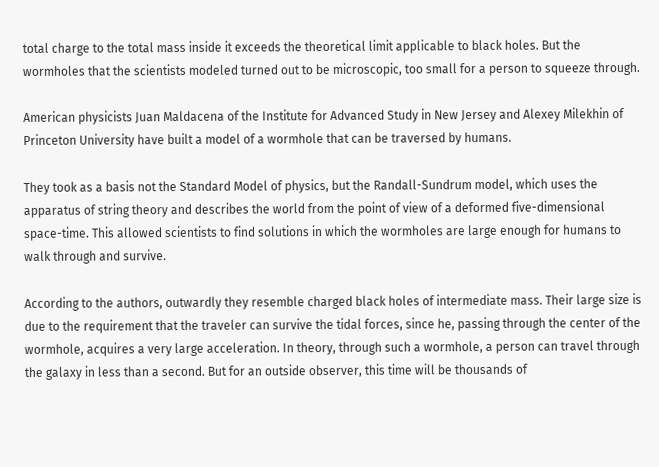total charge to the total mass inside it exceeds the theoretical limit applicable to black holes. But the wormholes that the scientists modeled turned out to be microscopic, too small for a person to squeeze through.

American physicists Juan Maldacena of the Institute for Advanced Study in New Jersey and Alexey Milekhin of Princeton University have built a model of a wormhole that can be traversed by humans.

They took as a basis not the Standard Model of physics, but the Randall-Sundrum model, which uses the apparatus of string theory and describes the world from the point of view of a deformed five-dimensional space-time. This allowed scientists to find solutions in which the wormholes are large enough for humans to walk through and survive.

According to the authors, outwardly they resemble charged black holes of intermediate mass. Their large size is due to the requirement that the traveler can survive the tidal forces, since he, passing through the center of the wormhole, acquires a very large acceleration. In theory, through such a wormhole, a person can travel through the galaxy in less than a second. But for an outside observer, this time will be thousands of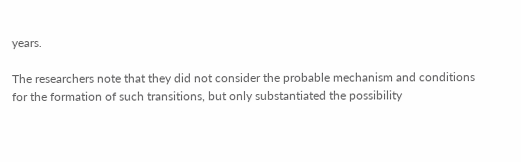years.

The researchers note that they did not consider the probable mechanism and conditions for the formation of such transitions, but only substantiated the possibility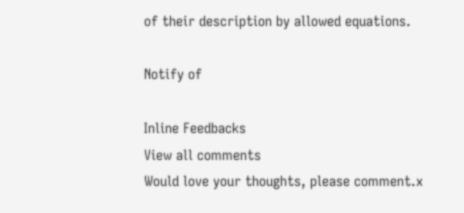of their description by allowed equations.

Notify of

Inline Feedbacks
View all comments
Would love your thoughts, please comment.x